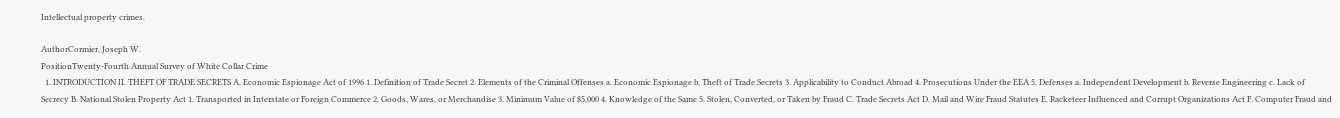Intellectual property crimes.

AuthorCormier, Joseph W.
PositionTwenty-Fourth Annual Survey of White Collar Crime
  1. INTRODUCTION II. THEFT OF TRADE SECRETS A. Economic Espionage Act of 1996 1. Definition of Trade Secret 2. Elements of the Criminal Offenses a. Economic Espionage b. Theft of Trade Secrets 3. Applicability to Conduct Abroad 4. Prosecutions Under the EEA 5. Defenses a. Independent Development b. Reverse Engineering c. Lack of Secrecy B. National Stolen Property Act 1. Transported in Interstate or Foreign Commerce 2. Goods, Wares, or Merchandise 3. Minimum Value of $5,000 4. Knowledge of the Same 5. Stolen, Converted, or Taken by Fraud C. Trade Secrets Act D. Mail and Wire Fraud Statutes E. Racketeer Influenced and Corrupt Organizations Act F. Computer Fraud and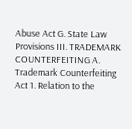Abuse Act G. State Law Provisions III. TRADEMARK COUNTERFEITING A. Trademark Counterfeiting Act 1. Relation to the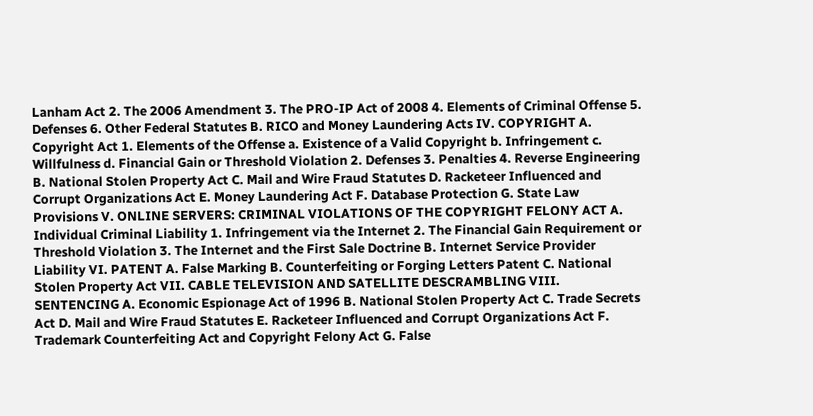Lanham Act 2. The 2006 Amendment 3. The PRO-IP Act of 2008 4. Elements of Criminal Offense 5. Defenses 6. Other Federal Statutes B. RICO and Money Laundering Acts IV. COPYRIGHT A. Copyright Act 1. Elements of the Offense a. Existence of a Valid Copyright b. Infringement c. Willfulness d. Financial Gain or Threshold Violation 2. Defenses 3. Penalties 4. Reverse Engineering B. National Stolen Property Act C. Mail and Wire Fraud Statutes D. Racketeer Influenced and Corrupt Organizations Act E. Money Laundering Act F. Database Protection G. State Law Provisions V. ONLINE SERVERS: CRIMINAL VIOLATIONS OF THE COPYRIGHT FELONY ACT A. Individual Criminal Liability 1. Infringement via the Internet 2. The Financial Gain Requirement or Threshold Violation 3. The Internet and the First Sale Doctrine B. Internet Service Provider Liability VI. PATENT A. False Marking B. Counterfeiting or Forging Letters Patent C. National Stolen Property Act VII. CABLE TELEVISION AND SATELLITE DESCRAMBLING VIII. SENTENCING A. Economic Espionage Act of 1996 B. National Stolen Property Act C. Trade Secrets Act D. Mail and Wire Fraud Statutes E. Racketeer Influenced and Corrupt Organizations Act F. Trademark Counterfeiting Act and Copyright Felony Act G. False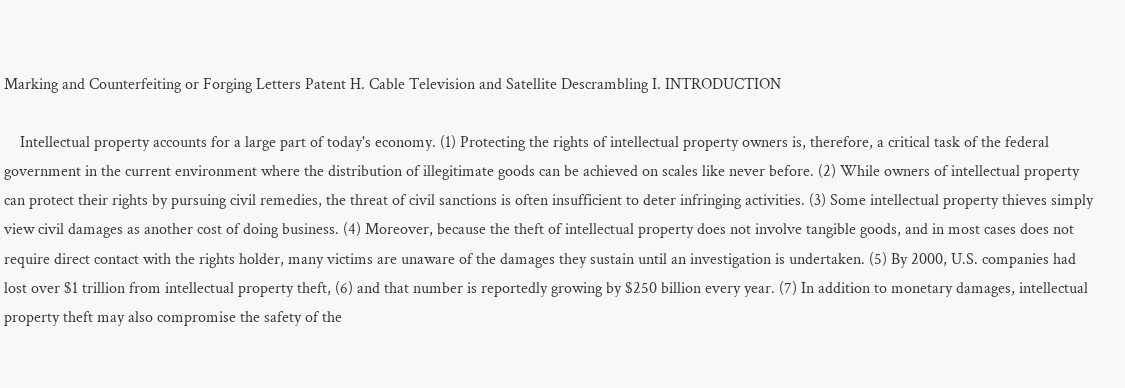Marking and Counterfeiting or Forging Letters Patent H. Cable Television and Satellite Descrambling I. INTRODUCTION

    Intellectual property accounts for a large part of today's economy. (1) Protecting the rights of intellectual property owners is, therefore, a critical task of the federal government in the current environment where the distribution of illegitimate goods can be achieved on scales like never before. (2) While owners of intellectual property can protect their rights by pursuing civil remedies, the threat of civil sanctions is often insufficient to deter infringing activities. (3) Some intellectual property thieves simply view civil damages as another cost of doing business. (4) Moreover, because the theft of intellectual property does not involve tangible goods, and in most cases does not require direct contact with the rights holder, many victims are unaware of the damages they sustain until an investigation is undertaken. (5) By 2000, U.S. companies had lost over $1 trillion from intellectual property theft, (6) and that number is reportedly growing by $250 billion every year. (7) In addition to monetary damages, intellectual property theft may also compromise the safety of the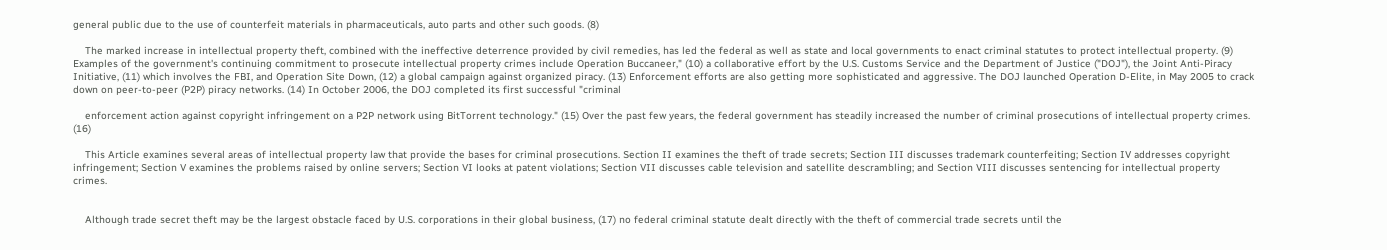general public due to the use of counterfeit materials in pharmaceuticals, auto parts and other such goods. (8)

    The marked increase in intellectual property theft, combined with the ineffective deterrence provided by civil remedies, has led the federal as well as state and local governments to enact criminal statutes to protect intellectual property. (9) Examples of the government's continuing commitment to prosecute intellectual property crimes include Operation Buccaneer," (10) a collaborative effort by the U.S. Customs Service and the Department of Justice ("DOJ"), the Joint Anti-Piracy Initiative, (11) which involves the FBI, and Operation Site Down, (12) a global campaign against organized piracy. (13) Enforcement efforts are also getting more sophisticated and aggressive. The DOJ launched Operation D-Elite, in May 2005 to crack down on peer-to-peer (P2P) piracy networks. (14) In October 2006, the DOJ completed its first successful "criminal

    enforcement action against copyright infringement on a P2P network using BitTorrent technology." (15) Over the past few years, the federal government has steadily increased the number of criminal prosecutions of intellectual property crimes. (16)

    This Article examines several areas of intellectual property law that provide the bases for criminal prosecutions. Section II examines the theft of trade secrets; Section III discusses trademark counterfeiting; Section IV addresses copyright infringement; Section V examines the problems raised by online servers; Section VI looks at patent violations; Section VII discusses cable television and satellite descrambling; and Section VIII discusses sentencing for intellectual property crimes.


    Although trade secret theft may be the largest obstacle faced by U.S. corporations in their global business, (17) no federal criminal statute dealt directly with the theft of commercial trade secrets until the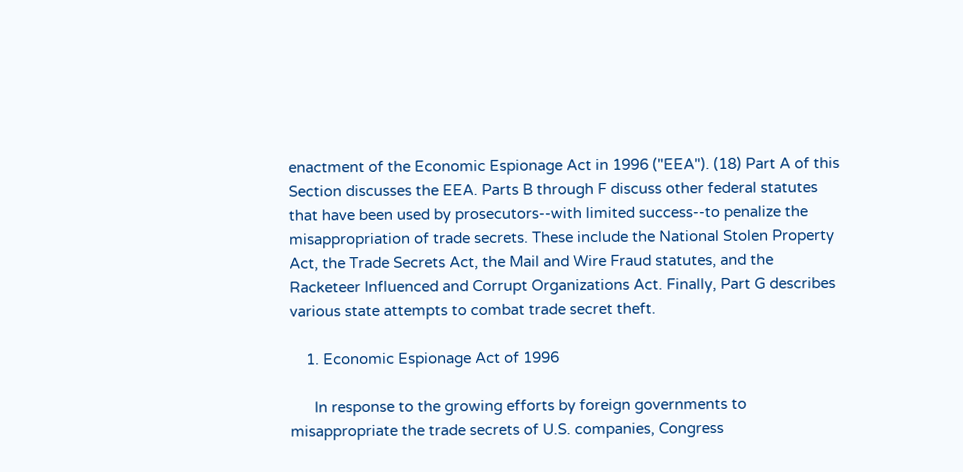enactment of the Economic Espionage Act in 1996 ("EEA"). (18) Part A of this Section discusses the EEA. Parts B through F discuss other federal statutes that have been used by prosecutors--with limited success--to penalize the misappropriation of trade secrets. These include the National Stolen Property Act, the Trade Secrets Act, the Mail and Wire Fraud statutes, and the Racketeer Influenced and Corrupt Organizations Act. Finally, Part G describes various state attempts to combat trade secret theft.

    1. Economic Espionage Act of 1996

      In response to the growing efforts by foreign governments to misappropriate the trade secrets of U.S. companies, Congress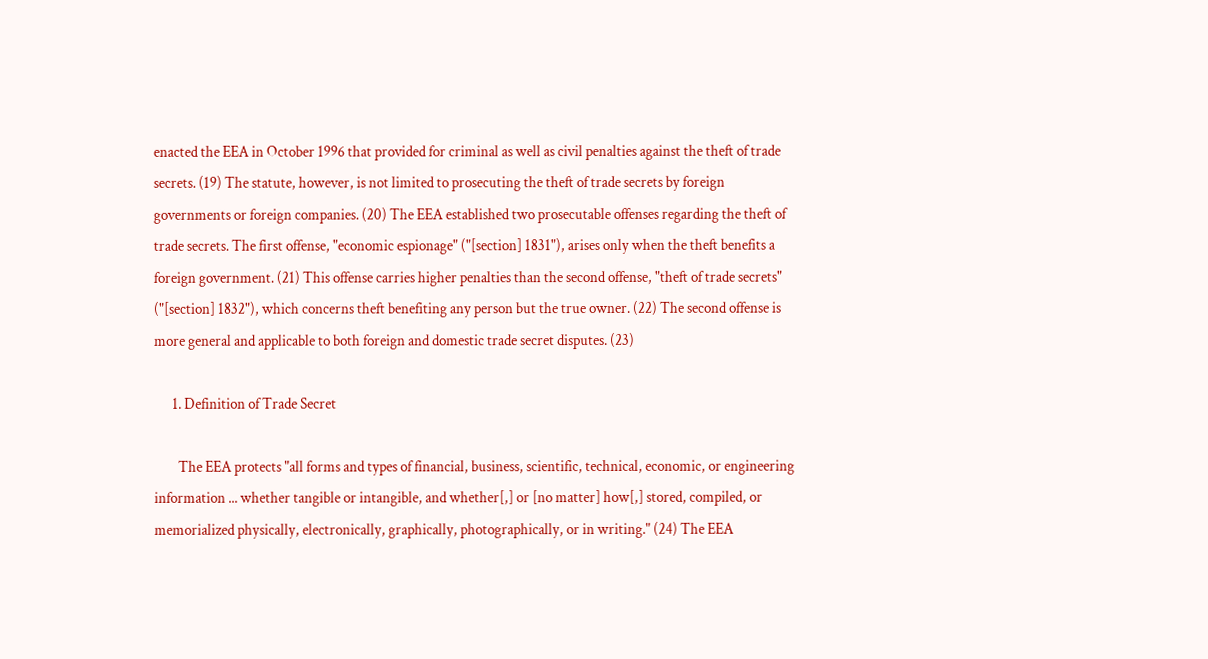enacted the EEA in October 1996 that provided for criminal as well as civil penalties against the theft of trade secrets. (19) The statute, however, is not limited to prosecuting the theft of trade secrets by foreign governments or foreign companies. (20) The EEA established two prosecutable offenses regarding the theft of trade secrets. The first offense, "economic espionage" ("[section] 1831"), arises only when the theft benefits a foreign government. (21) This offense carries higher penalties than the second offense, "theft of trade secrets" ("[section] 1832"), which concerns theft benefiting any person but the true owner. (22) The second offense is more general and applicable to both foreign and domestic trade secret disputes. (23)

      1. Definition of Trade Secret

        The EEA protects "all forms and types of financial, business, scientific, technical, economic, or engineering information ... whether tangible or intangible, and whether[,] or [no matter] how[,] stored, compiled, or memorialized physically, electronically, graphically, photographically, or in writing." (24) The EEA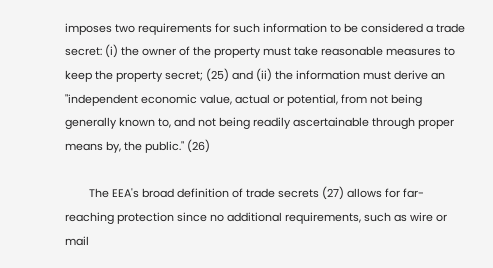imposes two requirements for such information to be considered a trade secret: (i) the owner of the property must take reasonable measures to keep the property secret; (25) and (ii) the information must derive an "independent economic value, actual or potential, from not being generally known to, and not being readily ascertainable through proper means by, the public." (26)

        The EEA's broad definition of trade secrets (27) allows for far-reaching protection since no additional requirements, such as wire or mail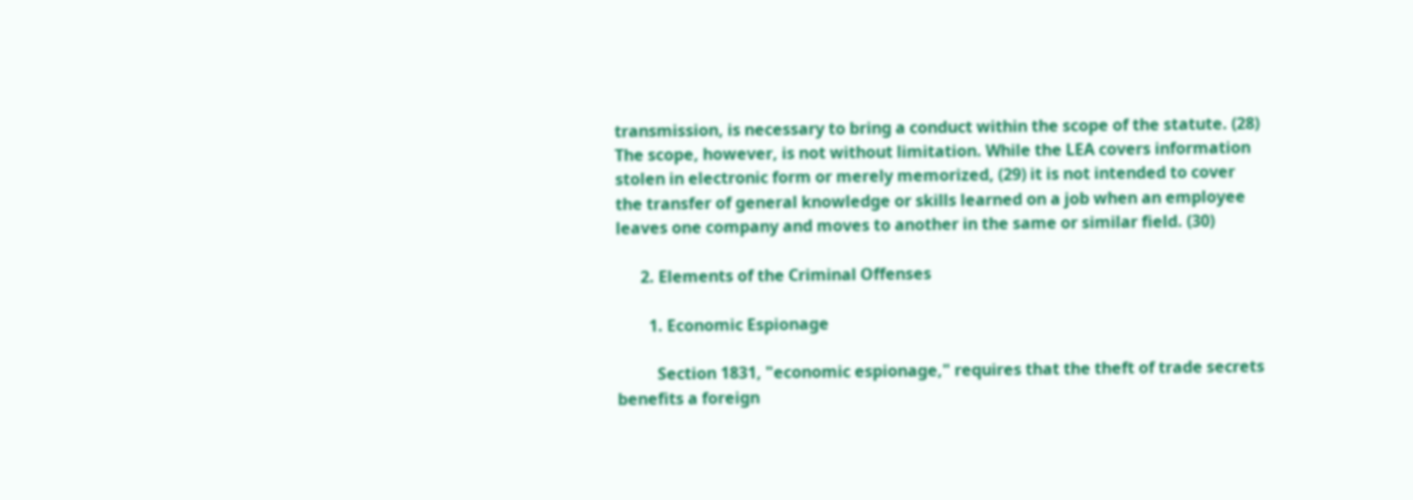transmission, is necessary to bring a conduct within the scope of the statute. (28) The scope, however, is not without limitation. While the LEA covers information stolen in electronic form or merely memorized, (29) it is not intended to cover the transfer of general knowledge or skills learned on a job when an employee leaves one company and moves to another in the same or similar field. (30)

      2. Elements of the Criminal Offenses

        1. Economic Espionage

          Section 1831, "economic espionage," requires that the theft of trade secrets benefits a foreign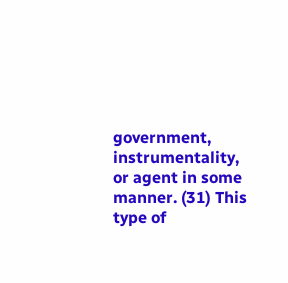government, instrumentality, or agent in some manner. (31) This type of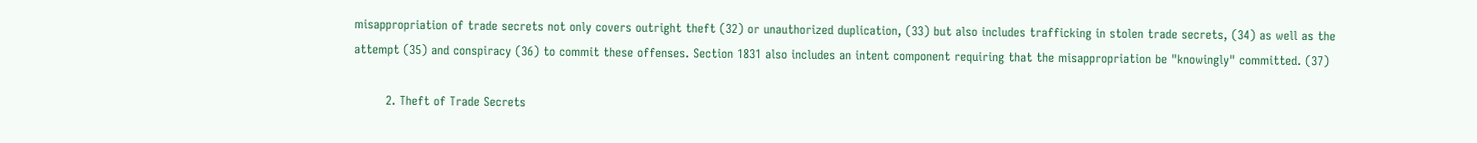misappropriation of trade secrets not only covers outright theft (32) or unauthorized duplication, (33) but also includes trafficking in stolen trade secrets, (34) as well as the attempt (35) and conspiracy (36) to commit these offenses. Section 1831 also includes an intent component requiring that the misappropriation be "knowingly" committed. (37)

        2. Theft of Trade Secrets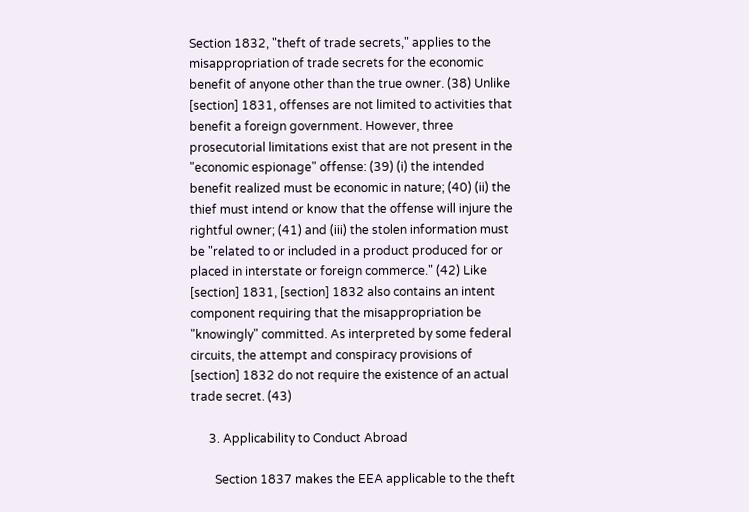Section 1832, "theft of trade secrets," applies to the misappropriation of trade secrets for the economic benefit of anyone other than the true owner. (38) Unlike [section] 1831, offenses are not limited to activities that benefit a foreign government. However, three prosecutorial limitations exist that are not present in the "economic espionage" offense: (39) (i) the intended benefit realized must be economic in nature; (40) (ii) the thief must intend or know that the offense will injure the rightful owner; (41) and (iii) the stolen information must be "related to or included in a product produced for or placed in interstate or foreign commerce." (42) Like [section] 1831, [section] 1832 also contains an intent component requiring that the misappropriation be "knowingly" committed. As interpreted by some federal circuits, the attempt and conspiracy provisions of [section] 1832 do not require the existence of an actual trade secret. (43)

      3. Applicability to Conduct Abroad

        Section 1837 makes the EEA applicable to the theft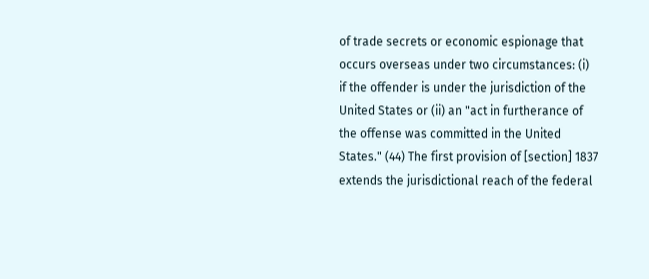of trade secrets or economic espionage that occurs overseas under two circumstances: (i) if the offender is under the jurisdiction of the United States or (ii) an "act in furtherance of the offense was committed in the United States." (44) The first provision of [section] 1837 extends the jurisdictional reach of the federal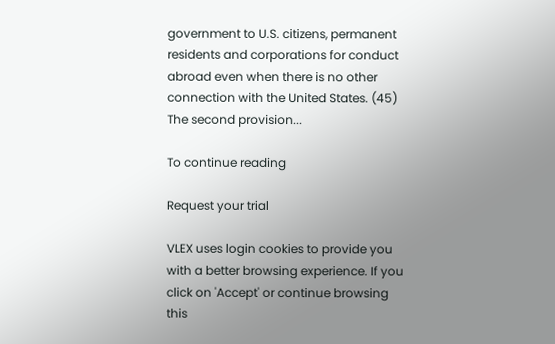government to U.S. citizens, permanent residents and corporations for conduct abroad even when there is no other connection with the United States. (45) The second provision...

To continue reading

Request your trial

VLEX uses login cookies to provide you with a better browsing experience. If you click on 'Accept' or continue browsing this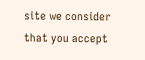site we consider that you accept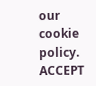our cookie policy. ACCEPT